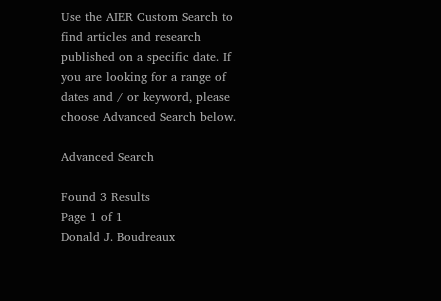Use the AIER Custom Search to find articles and research published on a specific date. If you are looking for a range of dates and / or keyword, please choose Advanced Search below.

Advanced Search

Found 3 Results
Page 1 of 1
Donald J. Boudreaux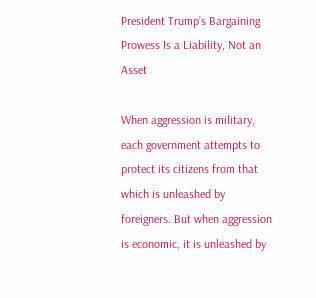President Trump’s Bargaining Prowess Is a Liability, Not an Asset

When aggression is military, each government attempts to protect its citizens from that which is unleashed by foreigners. But when aggression is economic, it is unleashed by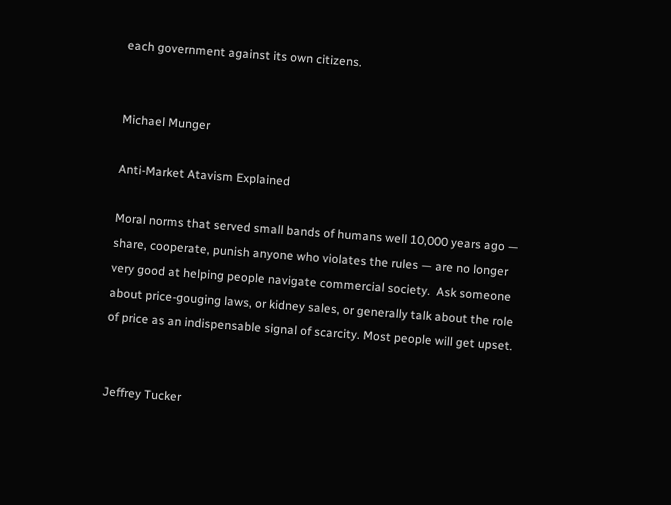each government against its own citizens.


Michael Munger

Anti-Market Atavism Explained

Moral norms that served small bands of humans well 10,000 years ago — share, cooperate, punish anyone who violates the rules — are no longer very good at helping people navigate commercial society.  Ask someone about price-gouging laws, or kidney sales, or generally talk about the role of price as an indispensable signal of scarcity. Most people will get upset.


Jeffrey Tucker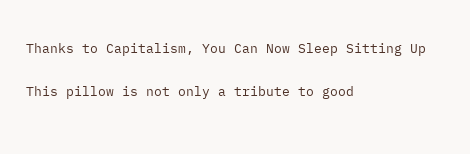Thanks to Capitalism, You Can Now Sleep Sitting Up

This pillow is not only a tribute to good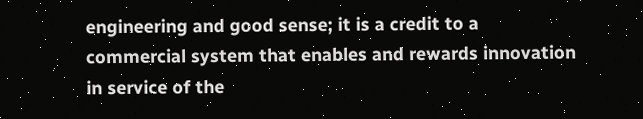engineering and good sense; it is a credit to a commercial system that enables and rewards innovation in service of the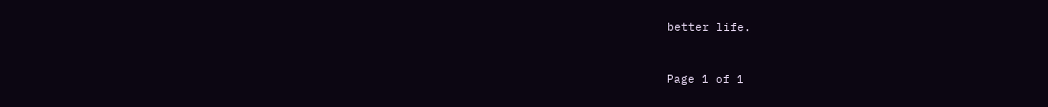better life.


Page 1 of 1